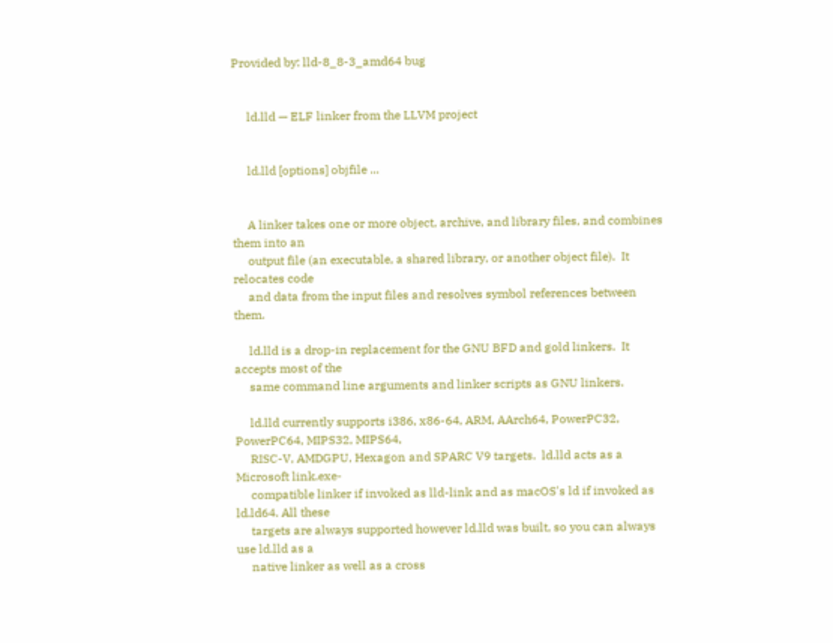Provided by: lld-8_8-3_amd64 bug


     ld.lld — ELF linker from the LLVM project


     ld.lld [options] objfile ...


     A linker takes one or more object, archive, and library files, and combines them into an
     output file (an executable, a shared library, or another object file).  It relocates code
     and data from the input files and resolves symbol references between them.

     ld.lld is a drop-in replacement for the GNU BFD and gold linkers.  It accepts most of the
     same command line arguments and linker scripts as GNU linkers.

     ld.lld currently supports i386, x86-64, ARM, AArch64, PowerPC32, PowerPC64, MIPS32, MIPS64,
     RISC-V, AMDGPU, Hexagon and SPARC V9 targets.  ld.lld acts as a Microsoft link.exe-
     compatible linker if invoked as lld-link and as macOS's ld if invoked as ld.ld64. All these
     targets are always supported however ld.lld was built, so you can always use ld.lld as a
     native linker as well as a cross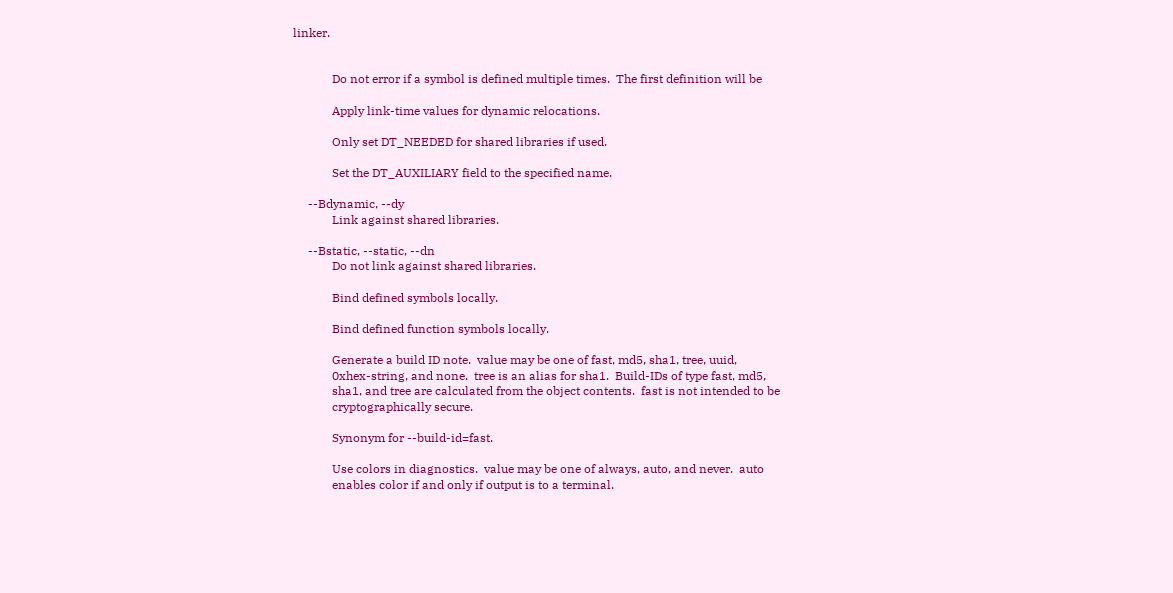linker.


             Do not error if a symbol is defined multiple times.  The first definition will be

             Apply link-time values for dynamic relocations.

             Only set DT_NEEDED for shared libraries if used.

             Set the DT_AUXILIARY field to the specified name.

     --Bdynamic, --dy
             Link against shared libraries.

     --Bstatic, --static, --dn
             Do not link against shared libraries.

             Bind defined symbols locally.

             Bind defined function symbols locally.

             Generate a build ID note.  value may be one of fast, md5, sha1, tree, uuid,
             0xhex-string, and none.  tree is an alias for sha1.  Build-IDs of type fast, md5,
             sha1, and tree are calculated from the object contents.  fast is not intended to be
             cryptographically secure.

             Synonym for --build-id=fast.

             Use colors in diagnostics.  value may be one of always, auto, and never.  auto
             enables color if and only if output is to a terminal.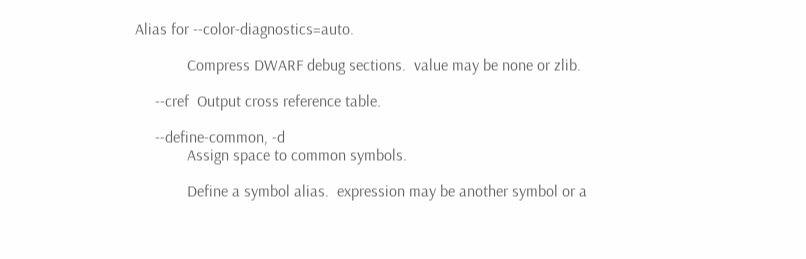Alias for --color-diagnostics=auto.

             Compress DWARF debug sections.  value may be none or zlib.

     --cref  Output cross reference table.

     --define-common, -d
             Assign space to common symbols.

             Define a symbol alias.  expression may be another symbol or a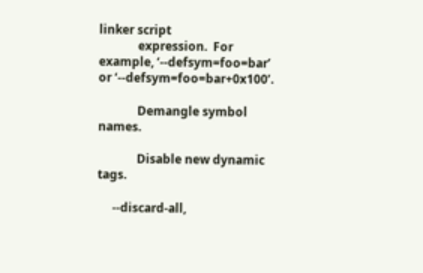linker script
             expression.  For example, ‘--defsym=foo=bar’ or ‘--defsym=foo=bar+0x100’.

             Demangle symbol names.

             Disable new dynamic tags.

     --discard-all,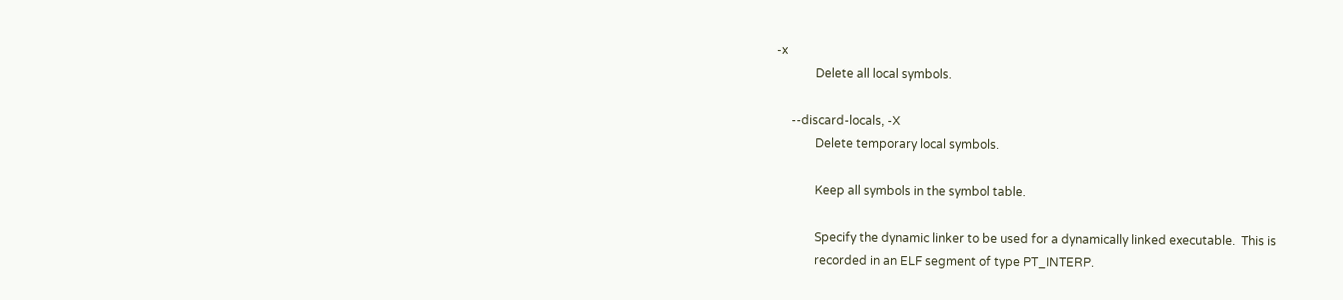-x
             Delete all local symbols.

     --discard-locals, -X
             Delete temporary local symbols.

             Keep all symbols in the symbol table.

             Specify the dynamic linker to be used for a dynamically linked executable.  This is
             recorded in an ELF segment of type PT_INTERP.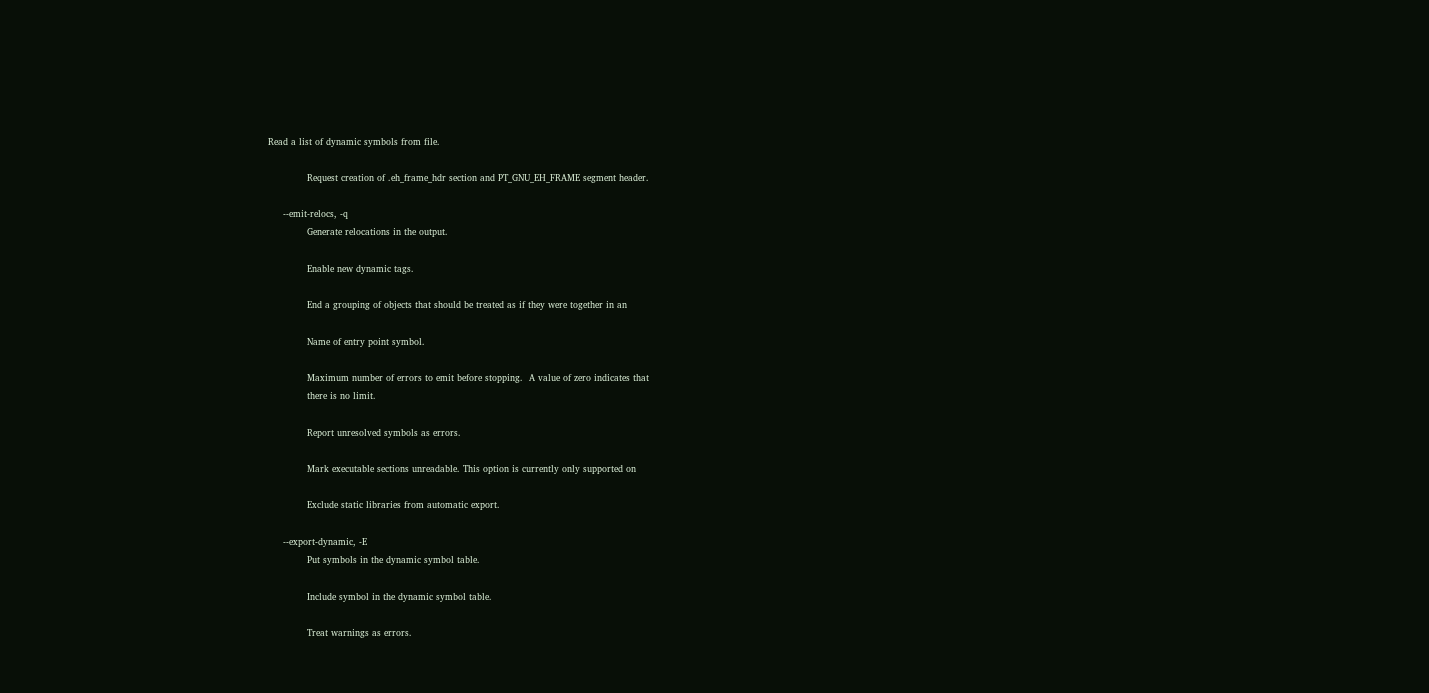Read a list of dynamic symbols from file.

             Request creation of .eh_frame_hdr section and PT_GNU_EH_FRAME segment header.

     --emit-relocs, -q
             Generate relocations in the output.

             Enable new dynamic tags.

             End a grouping of objects that should be treated as if they were together in an

             Name of entry point symbol.

             Maximum number of errors to emit before stopping.  A value of zero indicates that
             there is no limit.

             Report unresolved symbols as errors.

             Mark executable sections unreadable. This option is currently only supported on

             Exclude static libraries from automatic export.

     --export-dynamic, -E
             Put symbols in the dynamic symbol table.

             Include symbol in the dynamic symbol table.

             Treat warnings as errors.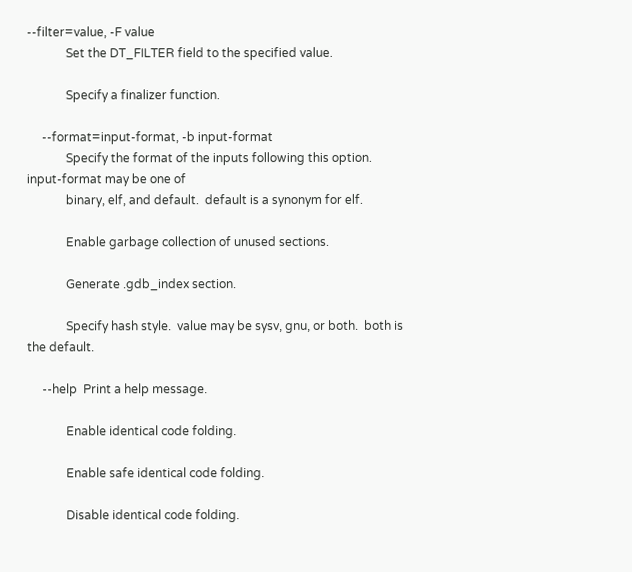--filter=value, -F value
             Set the DT_FILTER field to the specified value.

             Specify a finalizer function.

     --format=input-format, -b input-format
             Specify the format of the inputs following this option.  input-format may be one of
             binary, elf, and default.  default is a synonym for elf.

             Enable garbage collection of unused sections.

             Generate .gdb_index section.

             Specify hash style.  value may be sysv, gnu, or both.  both is the default.

     --help  Print a help message.

             Enable identical code folding.

             Enable safe identical code folding.

             Disable identical code folding.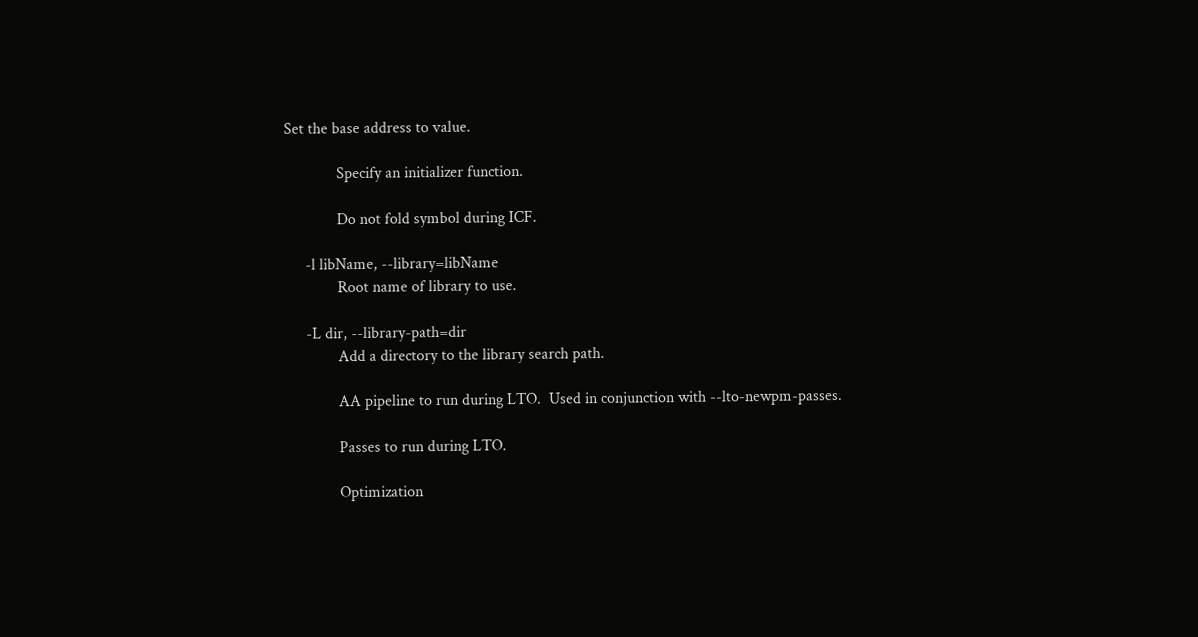Set the base address to value.

             Specify an initializer function.

             Do not fold symbol during ICF.

     -l libName, --library=libName
             Root name of library to use.

     -L dir, --library-path=dir
             Add a directory to the library search path.

             AA pipeline to run during LTO.  Used in conjunction with --lto-newpm-passes.

             Passes to run during LTO.

             Optimization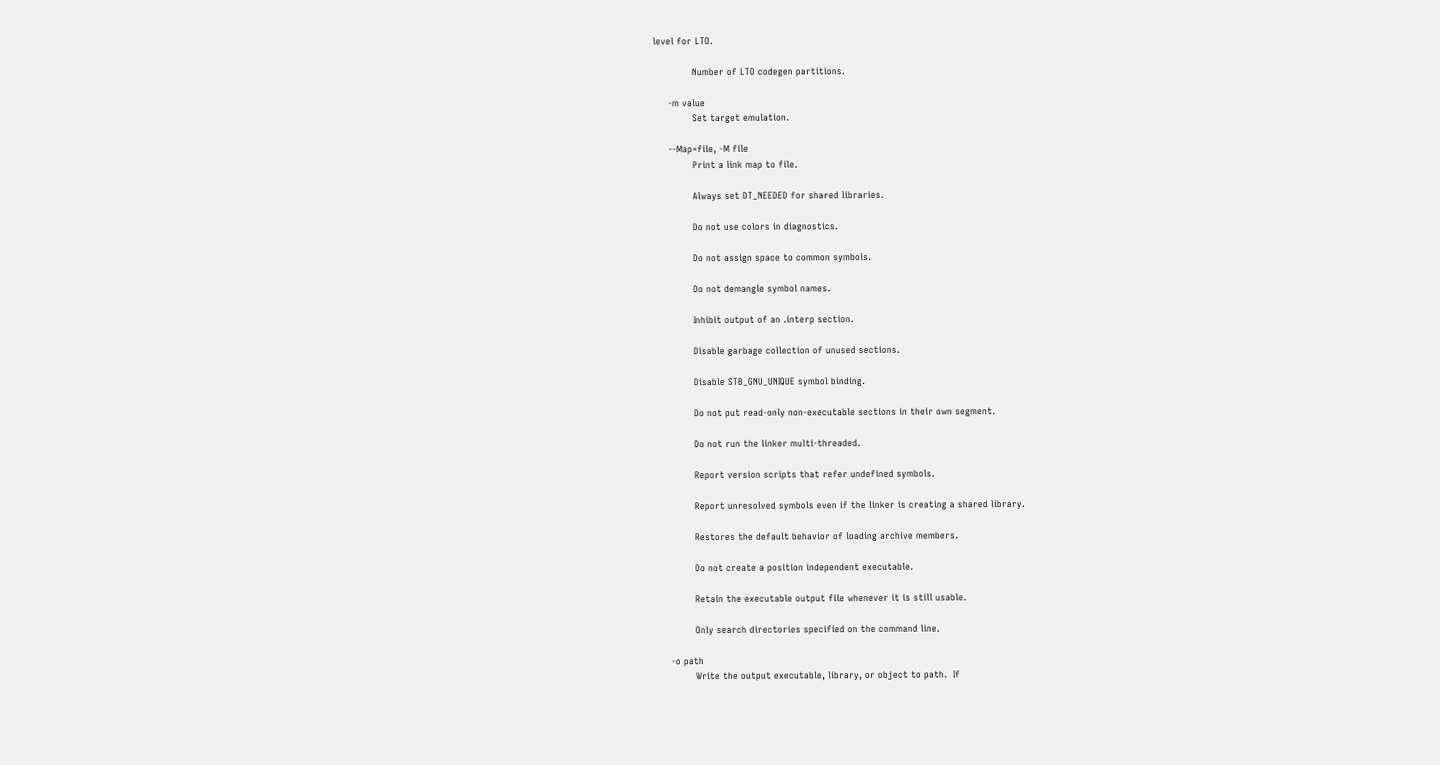level for LTO.

             Number of LTO codegen partitions.

     -m value
             Set target emulation.

     --Map=file, -M file
             Print a link map to file.

             Always set DT_NEEDED for shared libraries.

             Do not use colors in diagnostics.

             Do not assign space to common symbols.

             Do not demangle symbol names.

             Inhibit output of an .interp section.

             Disable garbage collection of unused sections.

             Disable STB_GNU_UNIQUE symbol binding.

             Do not put read-only non-executable sections in their own segment.

             Do not run the linker multi-threaded.

             Report version scripts that refer undefined symbols.

             Report unresolved symbols even if the linker is creating a shared library.

             Restores the default behavior of loading archive members.

             Do not create a position independent executable.

             Retain the executable output file whenever it is still usable.

             Only search directories specified on the command line.

     -o path
             Write the output executable, library, or object to path.  If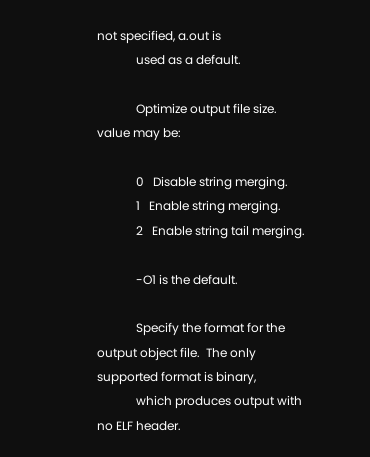not specified, a.out is
             used as a default.

             Optimize output file size.  value may be:

             0   Disable string merging.
             1   Enable string merging.
             2   Enable string tail merging.

             -O1 is the default.

             Specify the format for the output object file.  The only supported format is binary,
             which produces output with no ELF header.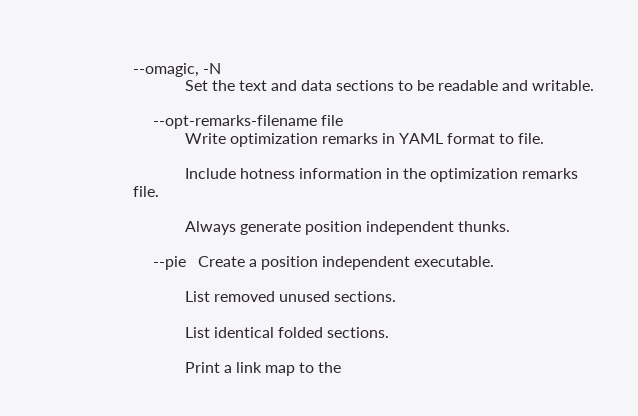--omagic, -N
             Set the text and data sections to be readable and writable.

     --opt-remarks-filename file
             Write optimization remarks in YAML format to file.

             Include hotness information in the optimization remarks file.

             Always generate position independent thunks.

     --pie   Create a position independent executable.

             List removed unused sections.

             List identical folded sections.

             Print a link map to the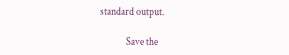standard output.

             Save the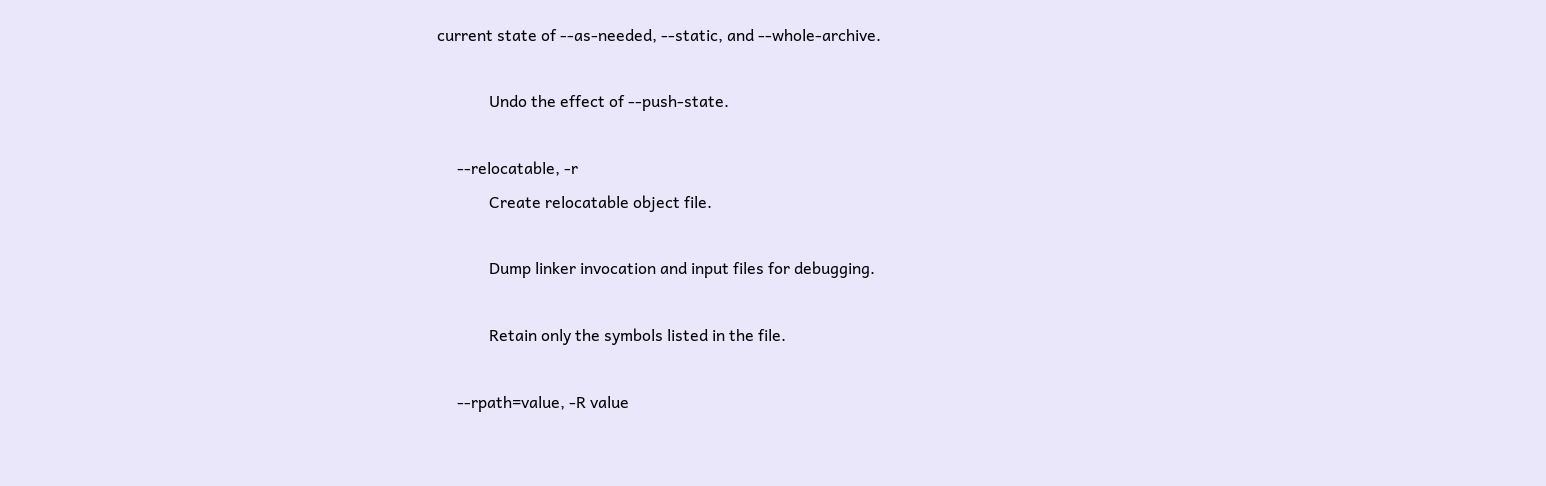current state of --as-needed, --static, and --whole-archive.

             Undo the effect of --push-state.

     --relocatable, -r
             Create relocatable object file.

             Dump linker invocation and input files for debugging.

             Retain only the symbols listed in the file.

     --rpath=value, -R value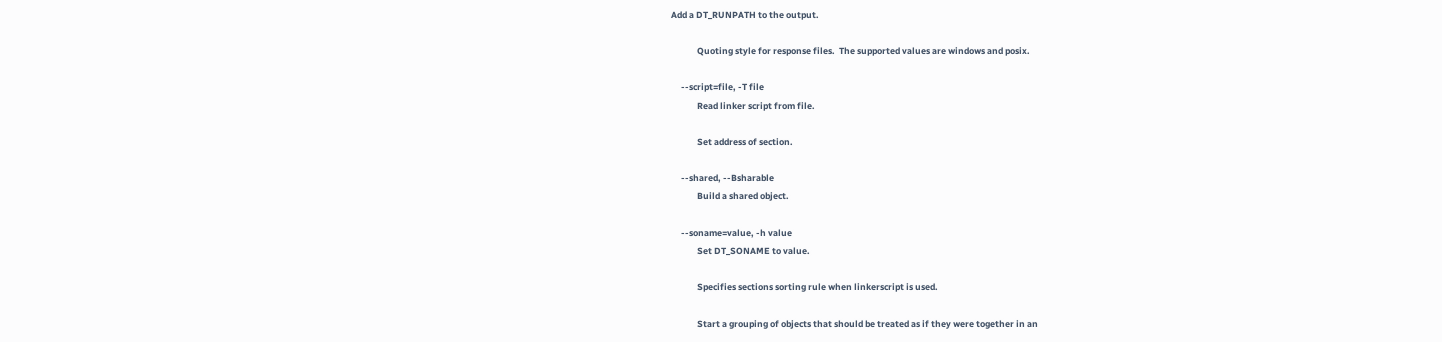Add a DT_RUNPATH to the output.

             Quoting style for response files.  The supported values are windows and posix.

     --script=file, -T file
             Read linker script from file.

             Set address of section.

     --shared, --Bsharable
             Build a shared object.

     --soname=value, -h value
             Set DT_SONAME to value.

             Specifies sections sorting rule when linkerscript is used.

             Start a grouping of objects that should be treated as if they were together in an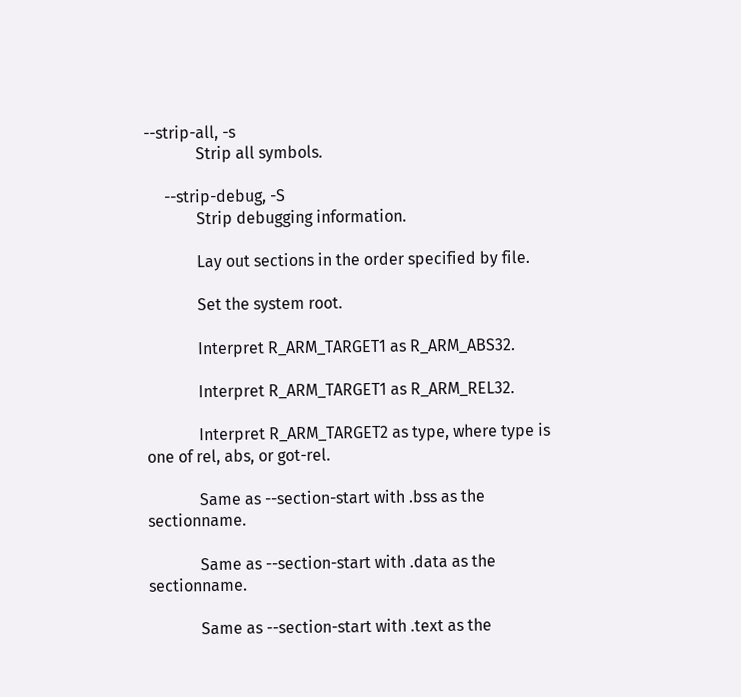--strip-all, -s
             Strip all symbols.

     --strip-debug, -S
             Strip debugging information.

             Lay out sections in the order specified by file.

             Set the system root.

             Interpret R_ARM_TARGET1 as R_ARM_ABS32.

             Interpret R_ARM_TARGET1 as R_ARM_REL32.

             Interpret R_ARM_TARGET2 as type, where type is one of rel, abs, or got-rel.

             Same as --section-start with .bss as the sectionname.

             Same as --section-start with .data as the sectionname.

             Same as --section-start with .text as the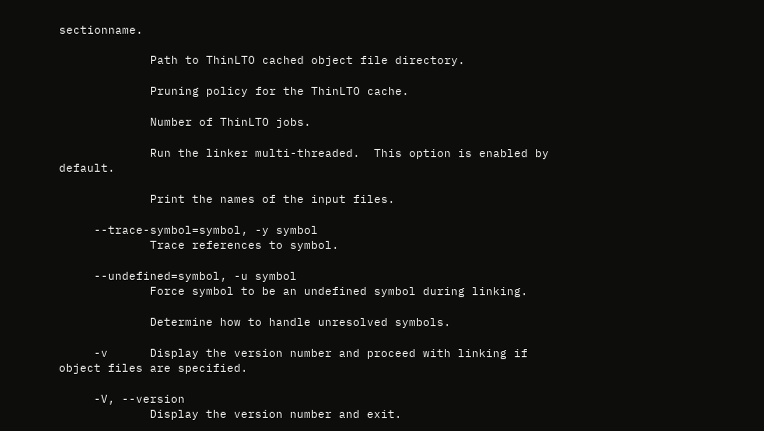sectionname.

             Path to ThinLTO cached object file directory.

             Pruning policy for the ThinLTO cache.

             Number of ThinLTO jobs.

             Run the linker multi-threaded.  This option is enabled by default.

             Print the names of the input files.

     --trace-symbol=symbol, -y symbol
             Trace references to symbol.

     --undefined=symbol, -u symbol
             Force symbol to be an undefined symbol during linking.

             Determine how to handle unresolved symbols.

     -v      Display the version number and proceed with linking if object files are specified.

     -V, --version
             Display the version number and exit.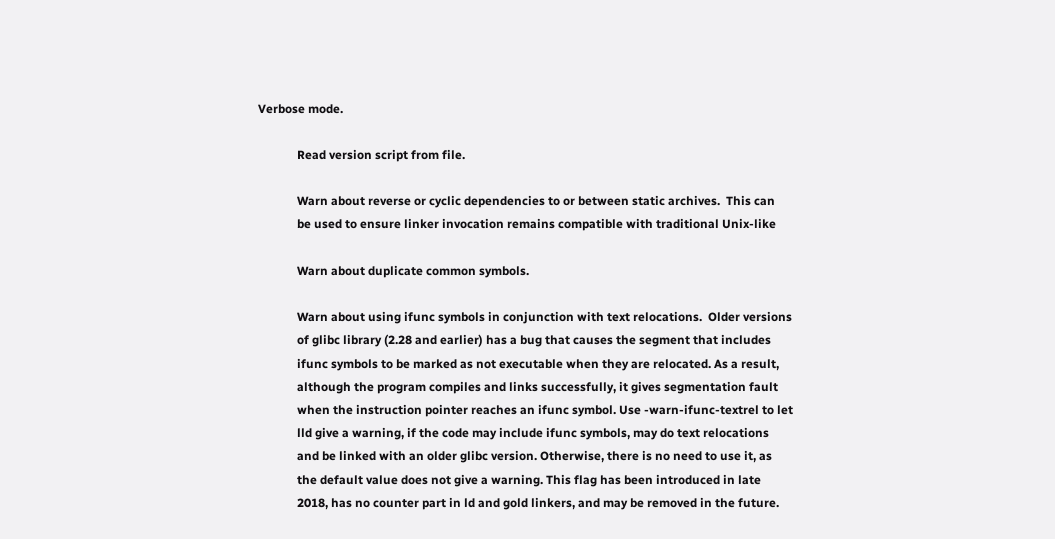Verbose mode.

             Read version script from file.

             Warn about reverse or cyclic dependencies to or between static archives.  This can
             be used to ensure linker invocation remains compatible with traditional Unix-like

             Warn about duplicate common symbols.

             Warn about using ifunc symbols in conjunction with text relocations.  Older versions
             of glibc library (2.28 and earlier) has a bug that causes the segment that includes
             ifunc symbols to be marked as not executable when they are relocated. As a result,
             although the program compiles and links successfully, it gives segmentation fault
             when the instruction pointer reaches an ifunc symbol. Use -warn-ifunc-textrel to let
             lld give a warning, if the code may include ifunc symbols, may do text relocations
             and be linked with an older glibc version. Otherwise, there is no need to use it, as
             the default value does not give a warning. This flag has been introduced in late
             2018, has no counter part in ld and gold linkers, and may be removed in the future.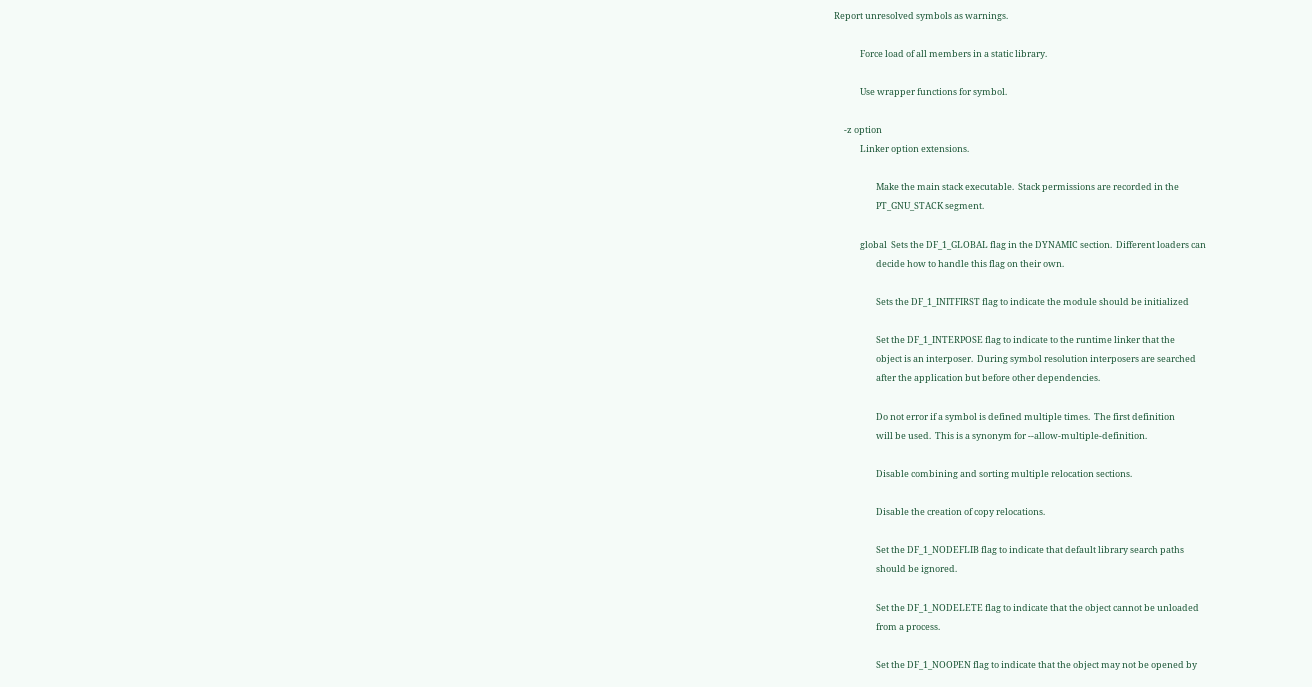Report unresolved symbols as warnings.

             Force load of all members in a static library.

             Use wrapper functions for symbol.

     -z option
             Linker option extensions.

                     Make the main stack executable.  Stack permissions are recorded in the
                     PT_GNU_STACK segment.

             global  Sets the DF_1_GLOBAL flag in the DYNAMIC section.  Different loaders can
                     decide how to handle this flag on their own.

                     Sets the DF_1_INITFIRST flag to indicate the module should be initialized

                     Set the DF_1_INTERPOSE flag to indicate to the runtime linker that the
                     object is an interposer.  During symbol resolution interposers are searched
                     after the application but before other dependencies.

                     Do not error if a symbol is defined multiple times.  The first definition
                     will be used.  This is a synonym for --allow-multiple-definition.

                     Disable combining and sorting multiple relocation sections.

                     Disable the creation of copy relocations.

                     Set the DF_1_NODEFLIB flag to indicate that default library search paths
                     should be ignored.

                     Set the DF_1_NODELETE flag to indicate that the object cannot be unloaded
                     from a process.

                     Set the DF_1_NOOPEN flag to indicate that the object may not be opened by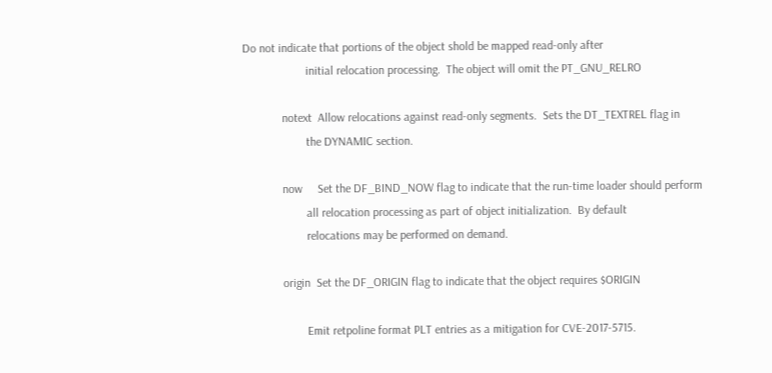Do not indicate that portions of the object shold be mapped read-only after
                     initial relocation processing.  The object will omit the PT_GNU_RELRO

             notext  Allow relocations against read-only segments.  Sets the DT_TEXTREL flag in
                     the DYNAMIC section.

             now     Set the DF_BIND_NOW flag to indicate that the run-time loader should perform
                     all relocation processing as part of object initialization.  By default
                     relocations may be performed on demand.

             origin  Set the DF_ORIGIN flag to indicate that the object requires $ORIGIN

                     Emit retpoline format PLT entries as a mitigation for CVE-2017-5715.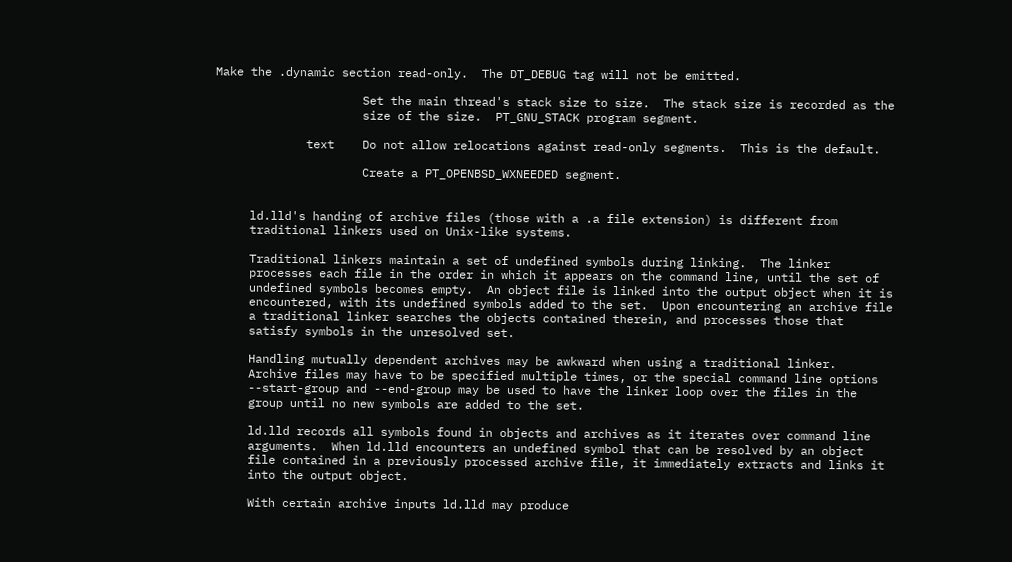Make the .dynamic section read-only.  The DT_DEBUG tag will not be emitted.

                     Set the main thread's stack size to size.  The stack size is recorded as the
                     size of the size.  PT_GNU_STACK program segment.

             text    Do not allow relocations against read-only segments.  This is the default.

                     Create a PT_OPENBSD_WXNEEDED segment.


     ld.lld's handing of archive files (those with a .a file extension) is different from
     traditional linkers used on Unix-like systems.

     Traditional linkers maintain a set of undefined symbols during linking.  The linker
     processes each file in the order in which it appears on the command line, until the set of
     undefined symbols becomes empty.  An object file is linked into the output object when it is
     encountered, with its undefined symbols added to the set.  Upon encountering an archive file
     a traditional linker searches the objects contained therein, and processes those that
     satisfy symbols in the unresolved set.

     Handling mutually dependent archives may be awkward when using a traditional linker.
     Archive files may have to be specified multiple times, or the special command line options
     --start-group and --end-group may be used to have the linker loop over the files in the
     group until no new symbols are added to the set.

     ld.lld records all symbols found in objects and archives as it iterates over command line
     arguments.  When ld.lld encounters an undefined symbol that can be resolved by an object
     file contained in a previously processed archive file, it immediately extracts and links it
     into the output object.

     With certain archive inputs ld.lld may produce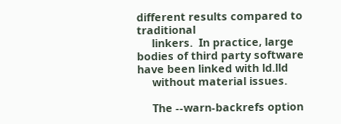different results compared to traditional
     linkers.  In practice, large bodies of third party software have been linked with ld.lld
     without material issues.

     The --warn-backrefs option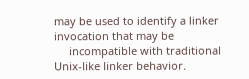may be used to identify a linker invocation that may be
     incompatible with traditional Unix-like linker behavior.